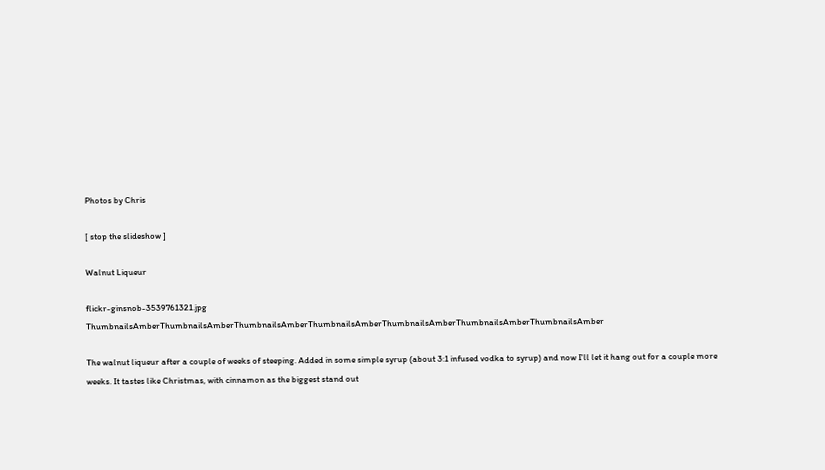Photos by Chris

[ stop the slideshow ]

Walnut Liqueur

flickr-ginsnob-3539761321.jpg ThumbnailsAmberThumbnailsAmberThumbnailsAmberThumbnailsAmberThumbnailsAmberThumbnailsAmberThumbnailsAmber

The walnut liqueur after a couple of weeks of steeping. Added in some simple syrup (about 3:1 infused vodka to syrup) and now I'll let it hang out for a couple more weeks. It tastes like Christmas, with cinnamon as the biggest stand out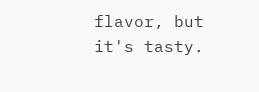flavor, but it's tasty.